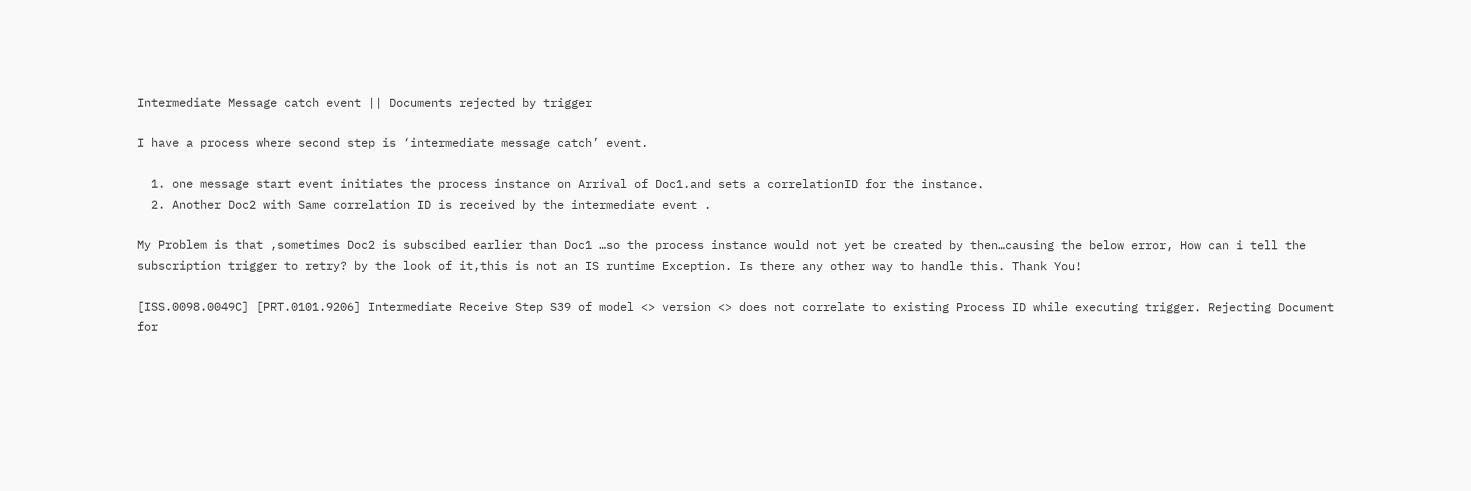Intermediate Message catch event || Documents rejected by trigger

I have a process where second step is ‘intermediate message catch’ event.

  1. one message start event initiates the process instance on Arrival of Doc1.and sets a correlationID for the instance.
  2. Another Doc2 with Same correlation ID is received by the intermediate event .

My Problem is that ,sometimes Doc2 is subscibed earlier than Doc1 …so the process instance would not yet be created by then…causing the below error, How can i tell the subscription trigger to retry? by the look of it,this is not an IS runtime Exception. Is there any other way to handle this. Thank You!

[ISS.0098.0049C] [PRT.0101.9206] Intermediate Receive Step S39 of model <> version <> does not correlate to existing Process ID while executing trigger. Rejecting Document for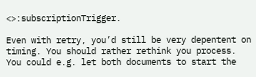<>:subscriptionTrigger.

Even with retry, you’d still be very depentent on timing. You should rather rethink you process. You could e.g. let both documents to start the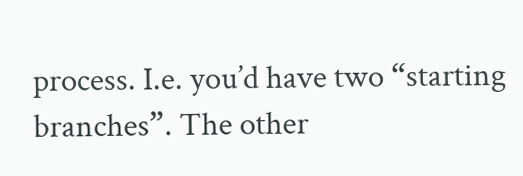process. I.e. you’d have two “starting branches”. The other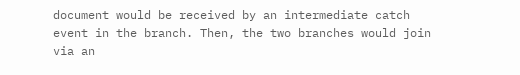document would be received by an intermediate catch event in the branch. Then, the two branches would join via an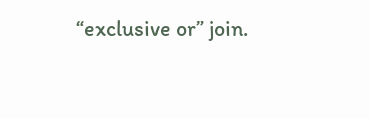“exclusive or” join.